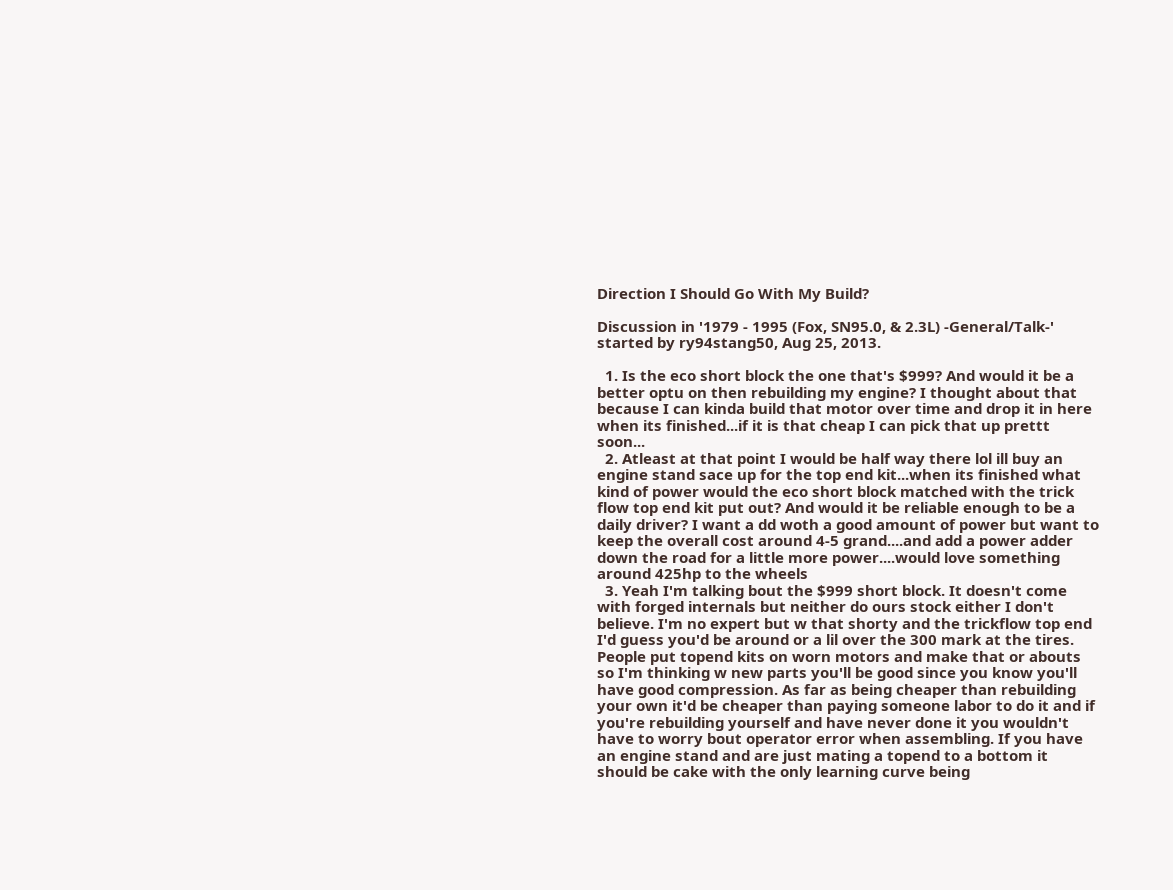Direction I Should Go With My Build?

Discussion in '1979 - 1995 (Fox, SN95.0, & 2.3L) -General/Talk-' started by ry94stang50, Aug 25, 2013.

  1. Is the eco short block the one that's $999? And would it be a better optu on then rebuilding my engine? I thought about that because I can kinda build that motor over time and drop it in here when its finished...if it is that cheap I can pick that up prettt soon...
  2. Atleast at that point I would be half way there lol ill buy an engine stand sace up for the top end kit...when its finished what kind of power would the eco short block matched with the trick flow top end kit put out? And would it be reliable enough to be a daily driver? I want a dd woth a good amount of power but want to keep the overall cost around 4-5 grand....and add a power adder down the road for a little more power....would love something around 425hp to the wheels
  3. Yeah I'm talking bout the $999 short block. It doesn't come with forged internals but neither do ours stock either I don't believe. I'm no expert but w that shorty and the trickflow top end I'd guess you'd be around or a lil over the 300 mark at the tires. People put topend kits on worn motors and make that or abouts so I'm thinking w new parts you'll be good since you know you'll have good compression. As far as being cheaper than rebuilding your own it'd be cheaper than paying someone labor to do it and if you're rebuilding yourself and have never done it you wouldn't have to worry bout operator error when assembling. If you have an engine stand and are just mating a topend to a bottom it should be cake with the only learning curve being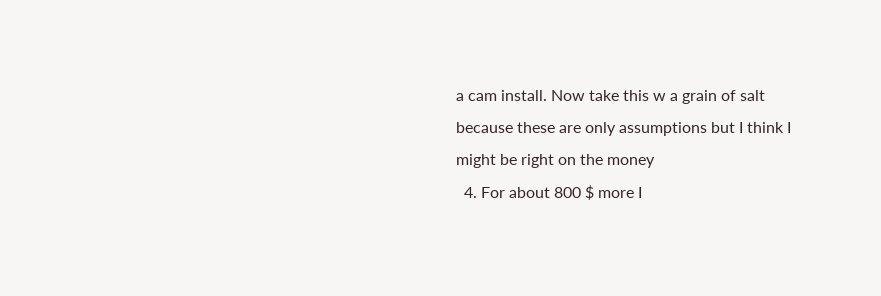a cam install. Now take this w a grain of salt because these are only assumptions but I think I might be right on the money
  4. For about 800 $ more I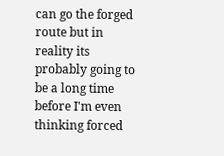can go the forged route but in reality its probably going to be a long time before I'm even thinking forced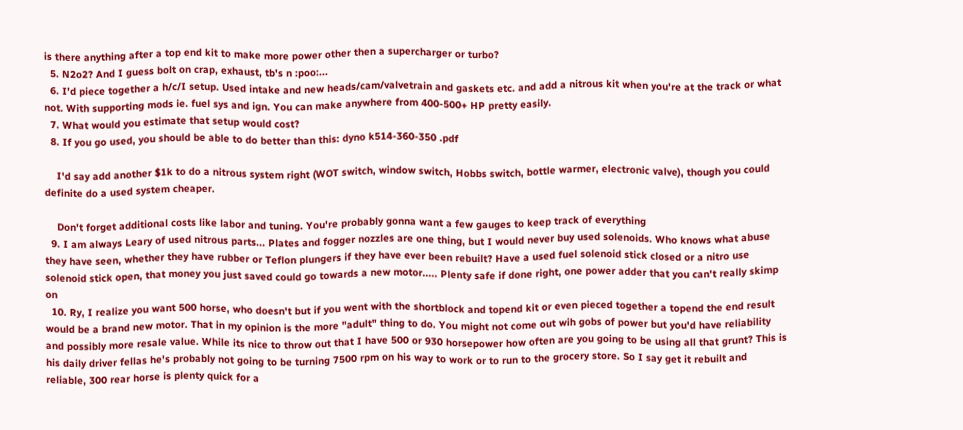is there anything after a top end kit to make more power other then a supercharger or turbo?
  5. N2o2? And I guess bolt on crap, exhaust, tb's n :poo:...
  6. I'd piece together a h/c/I setup. Used intake and new heads/cam/valvetrain and gaskets etc. and add a nitrous kit when you're at the track or what not. With supporting mods ie. fuel sys and ign. You can make anywhere from 400-500+ HP pretty easily.
  7. What would you estimate that setup would cost?
  8. If you go used, you should be able to do better than this: dyno k514-360-350 .pdf

    I'd say add another $1k to do a nitrous system right (WOT switch, window switch, Hobbs switch, bottle warmer, electronic valve), though you could definite do a used system cheaper.

    Don't forget additional costs like labor and tuning. You're probably gonna want a few gauges to keep track of everything
  9. I am always Leary of used nitrous parts... Plates and fogger nozzles are one thing, but I would never buy used solenoids. Who knows what abuse they have seen, whether they have rubber or Teflon plungers if they have ever been rebuilt? Have a used fuel solenoid stick closed or a nitro use solenoid stick open, that money you just saved could go towards a new motor..... Plenty safe if done right, one power adder that you can't really skimp on
  10. Ry, I realize you want 500 horse, who doesn't but if you went with the shortblock and topend kit or even pieced together a topend the end result would be a brand new motor. That in my opinion is the more "adult" thing to do. You might not come out wih gobs of power but you'd have reliability and possibly more resale value. While its nice to throw out that I have 500 or 930 horsepower how often are you going to be using all that grunt? This is his daily driver fellas he's probably not going to be turning 7500 rpm on his way to work or to run to the grocery store. So I say get it rebuilt and reliable, 300 rear horse is plenty quick for a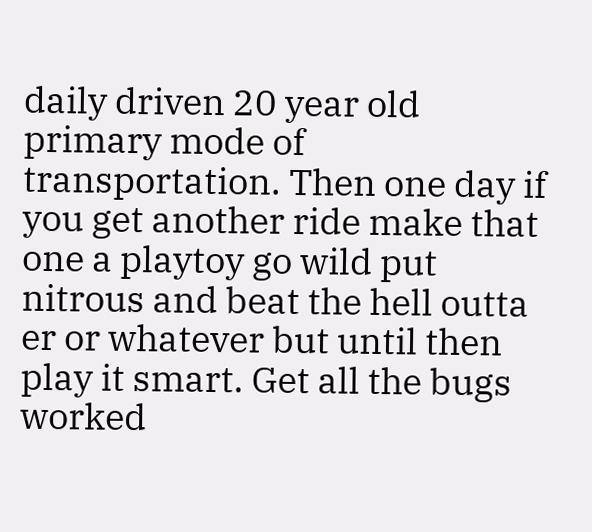daily driven 20 year old primary mode of transportation. Then one day if you get another ride make that one a playtoy go wild put nitrous and beat the hell outta er or whatever but until then play it smart. Get all the bugs worked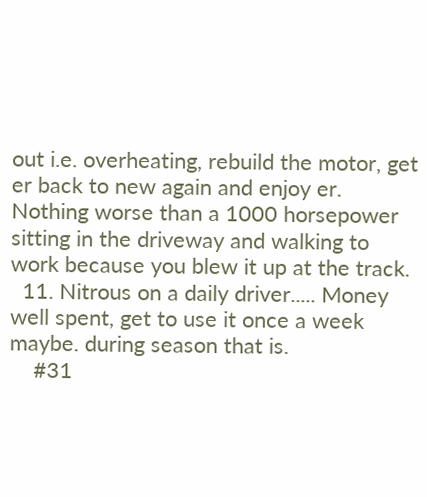out i.e. overheating, rebuild the motor, get er back to new again and enjoy er. Nothing worse than a 1000 horsepower sitting in the driveway and walking to work because you blew it up at the track.
  11. Nitrous on a daily driver..... Money well spent, get to use it once a week maybe. during season that is.
    #31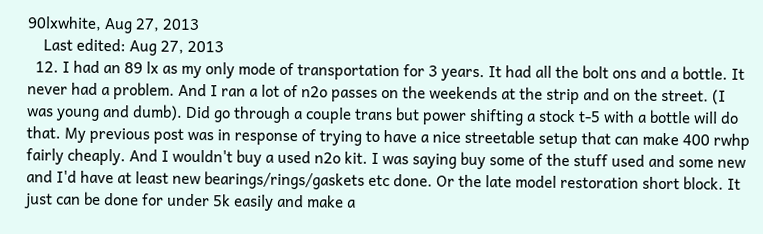90lxwhite, Aug 27, 2013
    Last edited: Aug 27, 2013
  12. I had an 89 lx as my only mode of transportation for 3 years. It had all the bolt ons and a bottle. It never had a problem. And I ran a lot of n2o passes on the weekends at the strip and on the street. (I was young and dumb). Did go through a couple trans but power shifting a stock t-5 with a bottle will do that. My previous post was in response of trying to have a nice streetable setup that can make 400 rwhp fairly cheaply. And I wouldn't buy a used n2o kit. I was saying buy some of the stuff used and some new and I'd have at least new bearings/rings/gaskets etc done. Or the late model restoration short block. It just can be done for under 5k easily and make a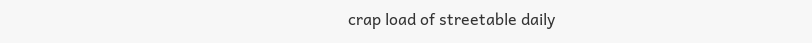crap load of streetable daily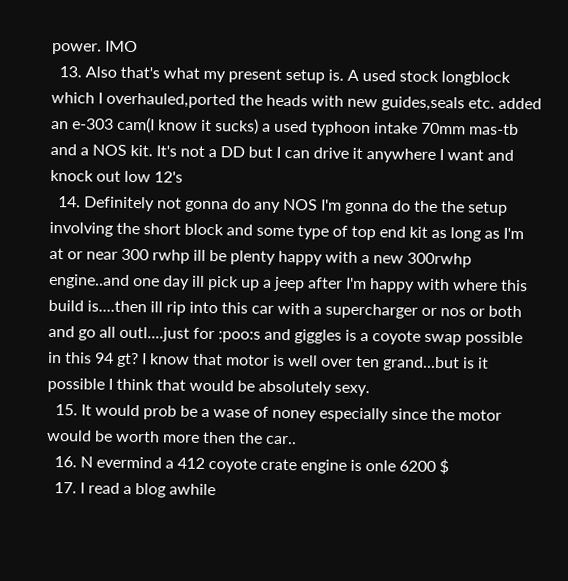power. IMO
  13. Also that's what my present setup is. A used stock longblock which I overhauled,ported the heads with new guides,seals etc. added an e-303 cam(I know it sucks) a used typhoon intake 70mm mas-tb and a NOS kit. It's not a DD but I can drive it anywhere I want and knock out low 12's
  14. Definitely not gonna do any NOS I'm gonna do the the setup involving the short block and some type of top end kit as long as I'm at or near 300 rwhp ill be plenty happy with a new 300rwhp engine..and one day ill pick up a jeep after I'm happy with where this build is....then ill rip into this car with a supercharger or nos or both and go all outl....just for :poo:s and giggles is a coyote swap possible in this 94 gt? I know that motor is well over ten grand...but is it possible I think that would be absolutely sexy.
  15. It would prob be a wase of noney especially since the motor would be worth more then the car..
  16. N evermind a 412 coyote crate engine is onle 6200 $
  17. I read a blog awhile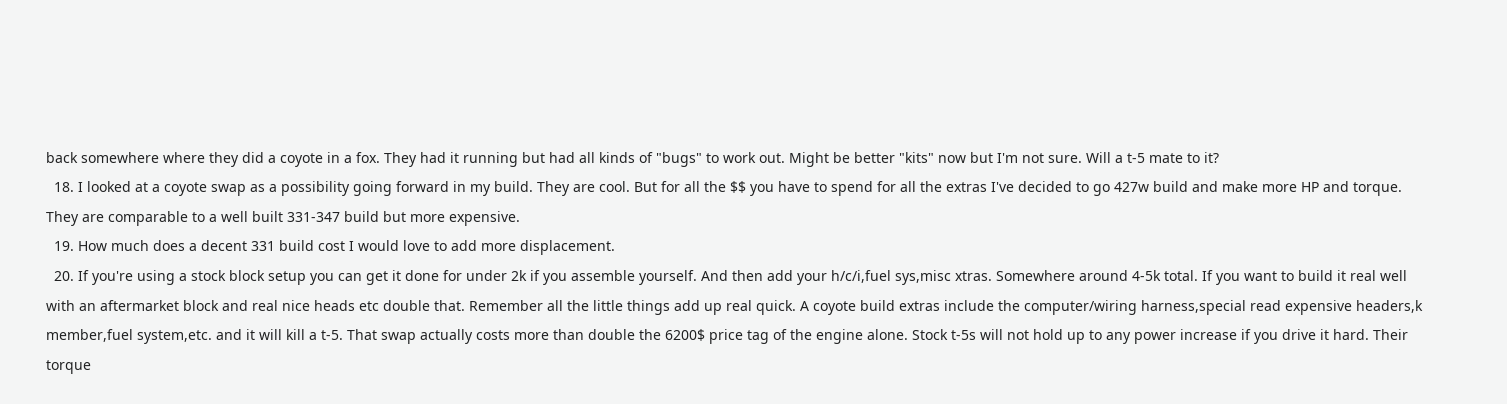back somewhere where they did a coyote in a fox. They had it running but had all kinds of "bugs" to work out. Might be better "kits" now but I'm not sure. Will a t-5 mate to it?
  18. I looked at a coyote swap as a possibility going forward in my build. They are cool. But for all the $$ you have to spend for all the extras I've decided to go 427w build and make more HP and torque. They are comparable to a well built 331-347 build but more expensive.
  19. How much does a decent 331 build cost I would love to add more displacement.
  20. If you're using a stock block setup you can get it done for under 2k if you assemble yourself. And then add your h/c/i,fuel sys,misc xtras. Somewhere around 4-5k total. If you want to build it real well with an aftermarket block and real nice heads etc double that. Remember all the little things add up real quick. A coyote build extras include the computer/wiring harness,special read expensive headers,k member,fuel system,etc. and it will kill a t-5. That swap actually costs more than double the 6200$ price tag of the engine alone. Stock t-5s will not hold up to any power increase if you drive it hard. Their torque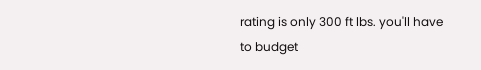rating is only 300 ft lbs. you'll have to budget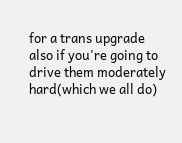for a trans upgrade also if you're going to drive them moderately hard(which we all do)